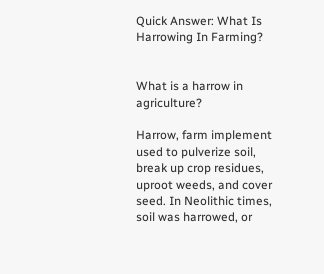Quick Answer: What Is Harrowing In Farming?


What is a harrow in agriculture?

Harrow, farm implement used to pulverize soil, break up crop residues, uproot weeds, and cover seed. In Neolithic times, soil was harrowed, or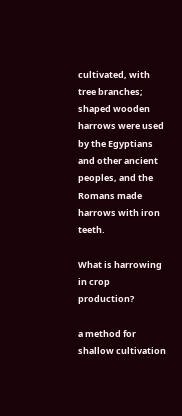cultivated, with tree branches; shaped wooden harrows were used by the Egyptians and other ancient peoples, and the Romans made harrows with iron teeth.

What is harrowing in crop production?

a method for shallow cultivation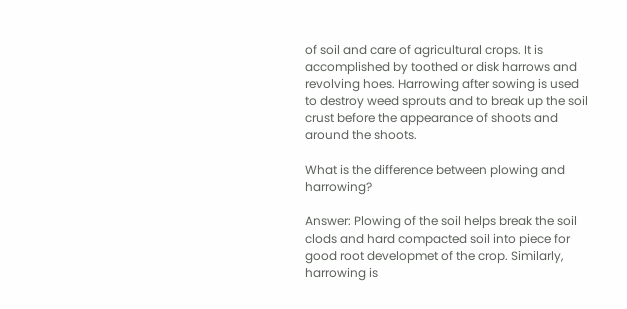of soil and care of agricultural crops. It is accomplished by toothed or disk harrows and revolving hoes. Harrowing after sowing is used to destroy weed sprouts and to break up the soil crust before the appearance of shoots and around the shoots.

What is the difference between plowing and harrowing?

Answer: Plowing of the soil helps break the soil clods and hard compacted soil into piece for good root developmet of the crop. Similarly, harrowing is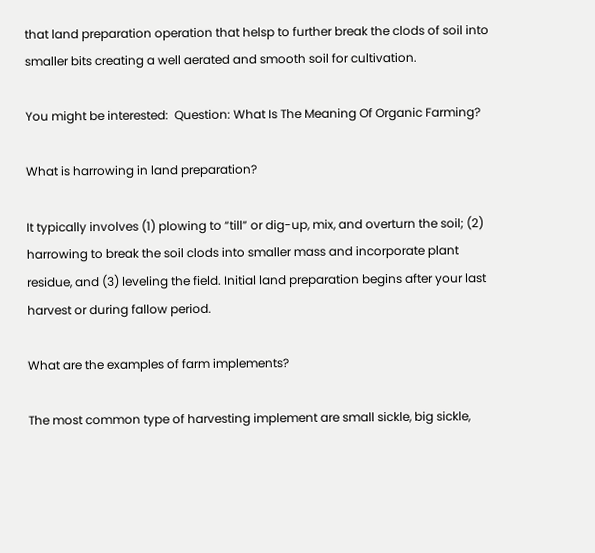that land preparation operation that helsp to further break the clods of soil into smaller bits creating a well aerated and smooth soil for cultivation.

You might be interested:  Question: What Is The Meaning Of Organic Farming?

What is harrowing in land preparation?

It typically involves (1) plowing to “till” or dig-up, mix, and overturn the soil; (2) harrowing to break the soil clods into smaller mass and incorporate plant residue, and (3) leveling the field. Initial land preparation begins after your last harvest or during fallow period.

What are the examples of farm implements?

The most common type of harvesting implement are small sickle, big sickle,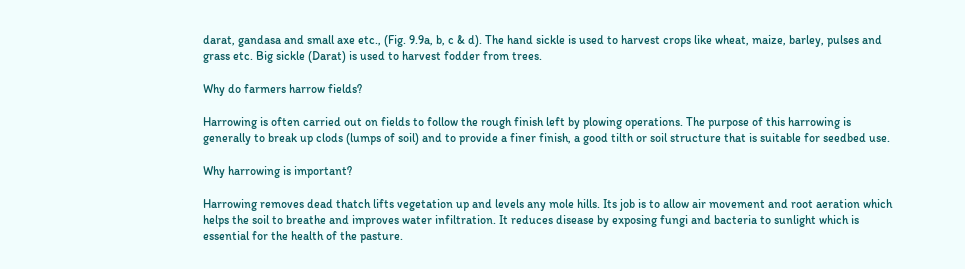darat, gandasa and small axe etc., (Fig. 9.9a, b, c & d). The hand sickle is used to harvest crops like wheat, maize, barley, pulses and grass etc. Big sickle (Darat) is used to harvest fodder from trees.

Why do farmers harrow fields?

Harrowing is often carried out on fields to follow the rough finish left by plowing operations. The purpose of this harrowing is generally to break up clods (lumps of soil) and to provide a finer finish, a good tilth or soil structure that is suitable for seedbed use.

Why harrowing is important?

Harrowing removes dead thatch lifts vegetation up and levels any mole hills. Its job is to allow air movement and root aeration which helps the soil to breathe and improves water infiltration. It reduces disease by exposing fungi and bacteria to sunlight which is essential for the health of the pasture.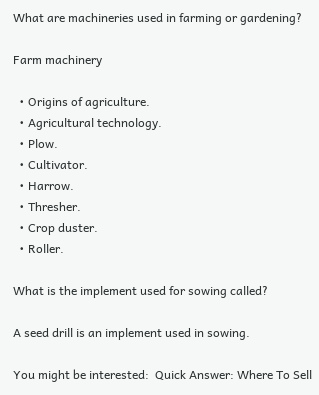What are machineries used in farming or gardening?

Farm machinery

  • Origins of agriculture.
  • Agricultural technology.
  • Plow.
  • Cultivator.
  • Harrow.
  • Thresher.
  • Crop duster.
  • Roller.

What is the implement used for sowing called?

A seed drill is an implement used in sowing.

You might be interested:  Quick Answer: Where To Sell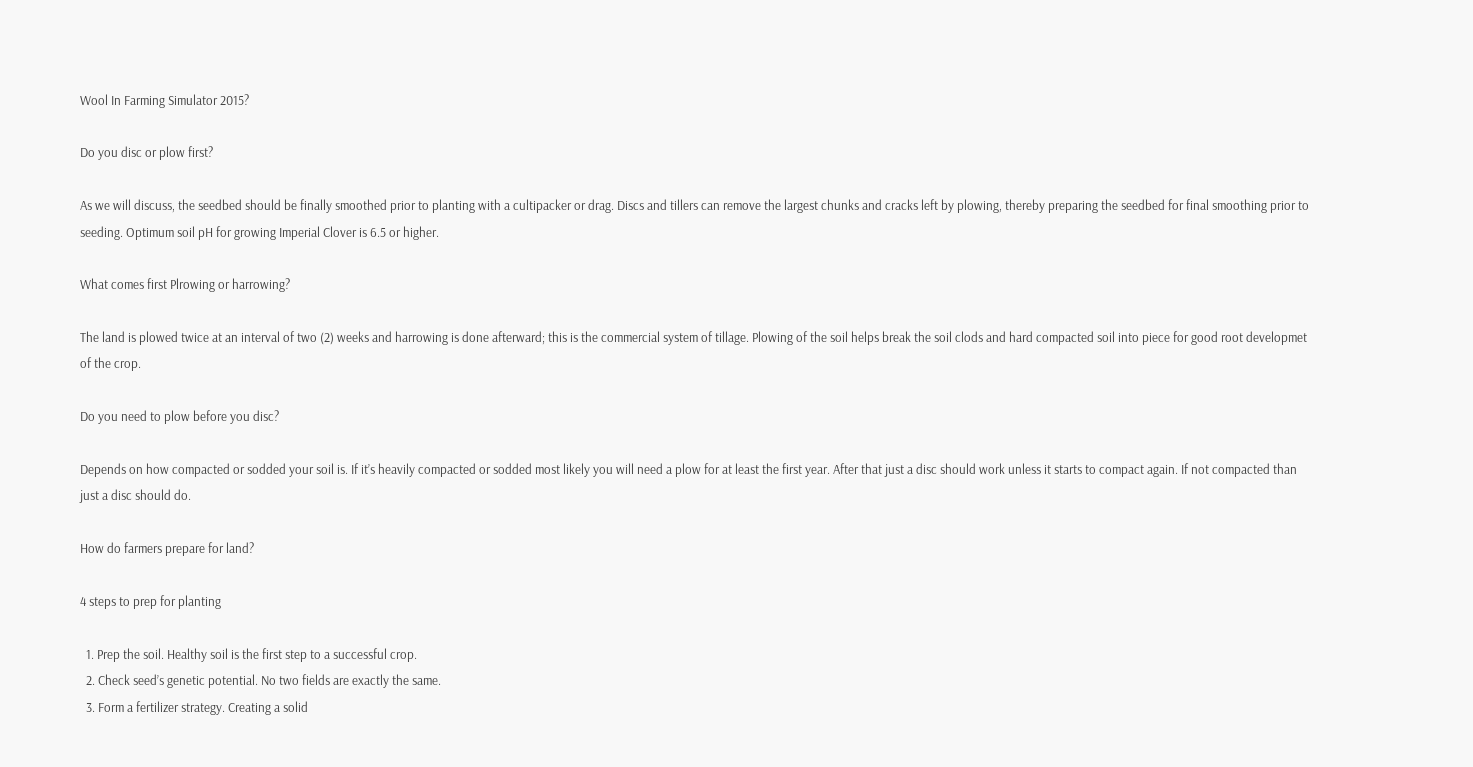Wool In Farming Simulator 2015?

Do you disc or plow first?

As we will discuss, the seedbed should be finally smoothed prior to planting with a cultipacker or drag. Discs and tillers can remove the largest chunks and cracks left by plowing, thereby preparing the seedbed for final smoothing prior to seeding. Optimum soil pH for growing Imperial Clover is 6.5 or higher.

What comes first Plrowing or harrowing?

The land is plowed twice at an interval of two (2) weeks and harrowing is done afterward; this is the commercial system of tillage. Plowing of the soil helps break the soil clods and hard compacted soil into piece for good root developmet of the crop.

Do you need to plow before you disc?

Depends on how compacted or sodded your soil is. If it’s heavily compacted or sodded most likely you will need a plow for at least the first year. After that just a disc should work unless it starts to compact again. If not compacted than just a disc should do.

How do farmers prepare for land?

4 steps to prep for planting

  1. Prep the soil. Healthy soil is the first step to a successful crop.
  2. Check seed’s genetic potential. No two fields are exactly the same.
  3. Form a fertilizer strategy. Creating a solid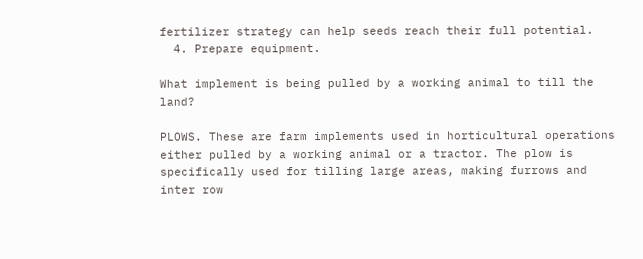fertilizer strategy can help seeds reach their full potential.
  4. Prepare equipment.

What implement is being pulled by a working animal to till the land?

PLOWS. These are farm implements used in horticultural operations either pulled by a working animal or a tractor. The plow is specifically used for tilling large areas, making furrows and inter row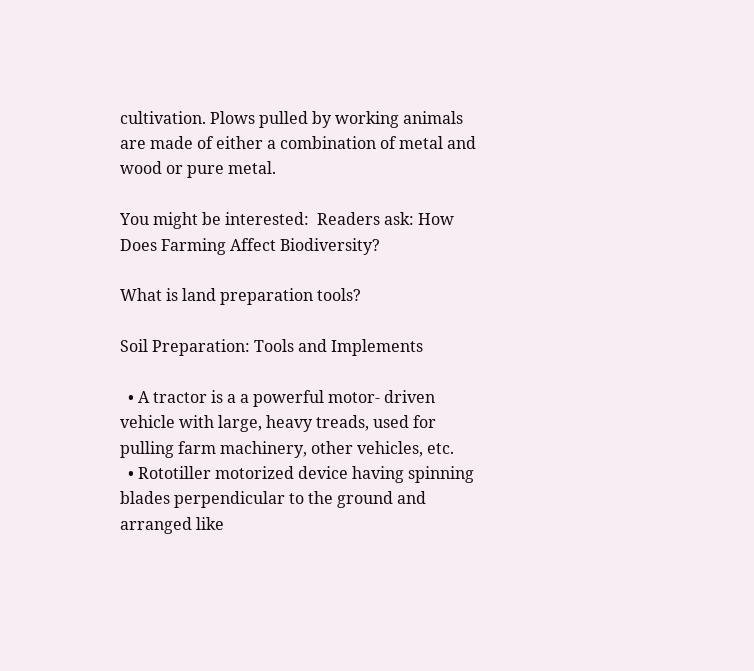cultivation. Plows pulled by working animals are made of either a combination of metal and wood or pure metal.

You might be interested:  Readers ask: How Does Farming Affect Biodiversity?

What is land preparation tools?

Soil Preparation: Tools and Implements

  • A tractor is a a powerful motor- driven vehicle with large, heavy treads, used for pulling farm machinery, other vehicles, etc.
  • Rototiller motorized device having spinning blades perpendicular to the ground and arranged like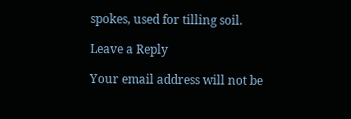spokes, used for tilling soil.

Leave a Reply

Your email address will not be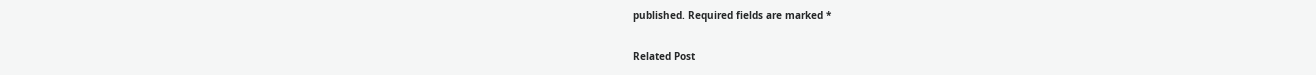published. Required fields are marked *

Related Post